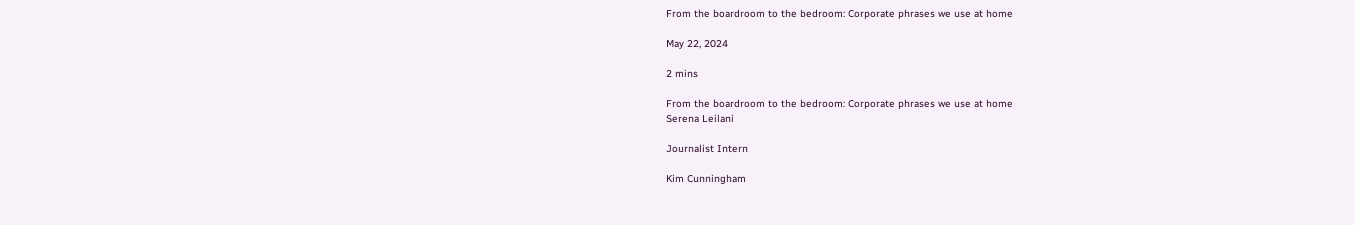From the boardroom to the bedroom: Corporate phrases we use at home

May 22, 2024

2 mins

From the boardroom to the bedroom: Corporate phrases we use at home
Serena Leilani

Journalist Intern

Kim Cunningham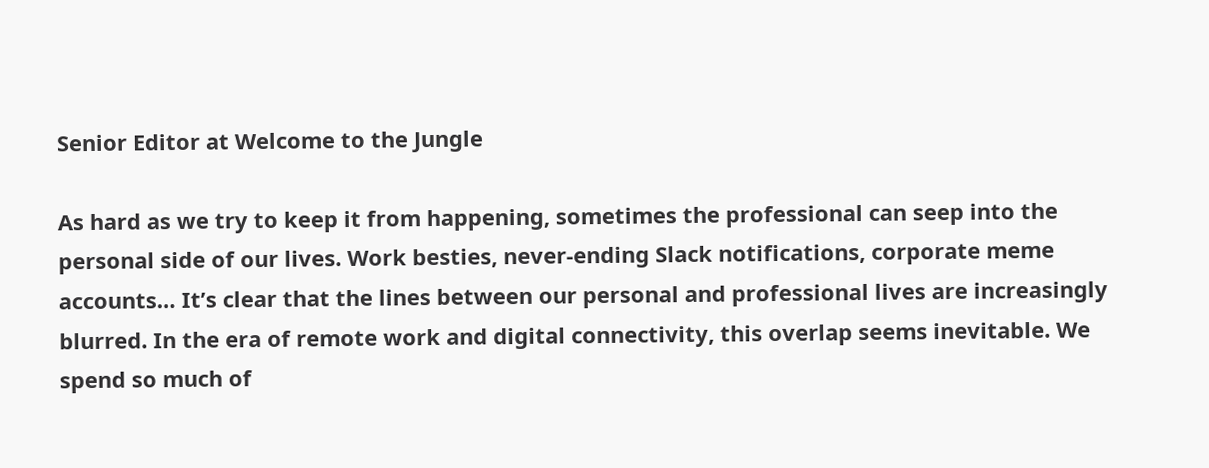Senior Editor at Welcome to the Jungle

As hard as we try to keep it from happening, sometimes the professional can seep into the personal side of our lives. Work besties, never-ending Slack notifications, corporate meme accounts… It’s clear that the lines between our personal and professional lives are increasingly blurred. In the era of remote work and digital connectivity, this overlap seems inevitable. We spend so much of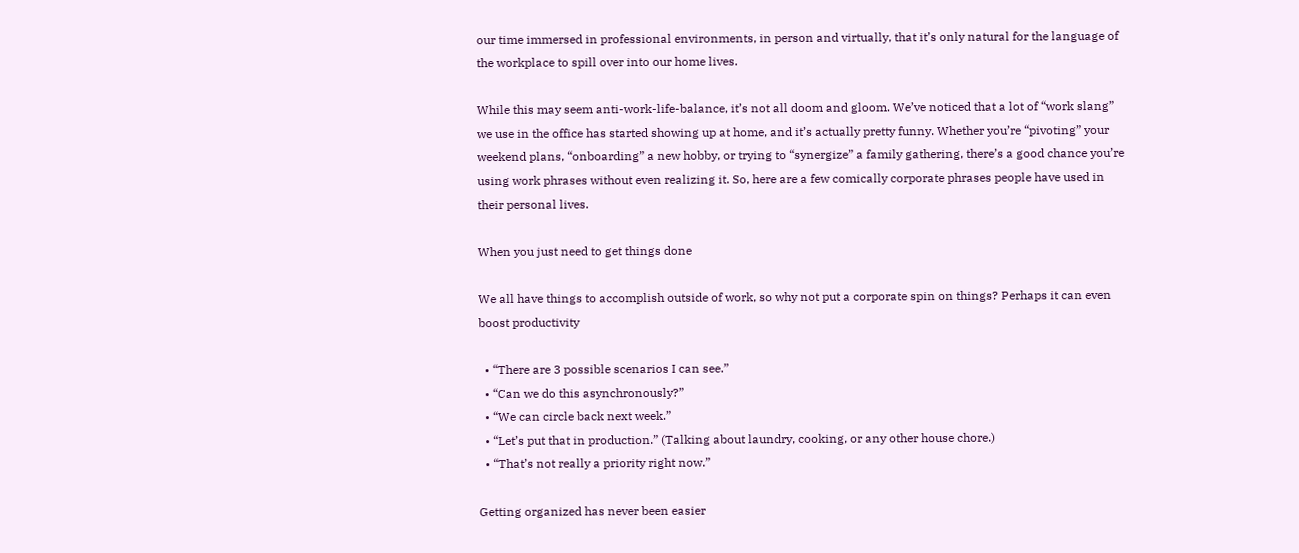our time immersed in professional environments, in person and virtually, that it’s only natural for the language of the workplace to spill over into our home lives.

While this may seem anti-work-life-balance, it’s not all doom and gloom. We’ve noticed that a lot of “work slang” we use in the office has started showing up at home, and it’s actually pretty funny. Whether you’re “pivoting” your weekend plans, “onboarding” a new hobby, or trying to “synergize” a family gathering, there’s a good chance you’re using work phrases without even realizing it. So, here are a few comically corporate phrases people have used in their personal lives.

When you just need to get things done

We all have things to accomplish outside of work, so why not put a corporate spin on things? Perhaps it can even boost productivity

  • “There are 3 possible scenarios I can see.”
  • “Can we do this asynchronously?”
  • “We can circle back next week.”
  • “Let’s put that in production.” (Talking about laundry, cooking, or any other house chore.)
  • “That’s not really a priority right now.”

Getting organized has never been easier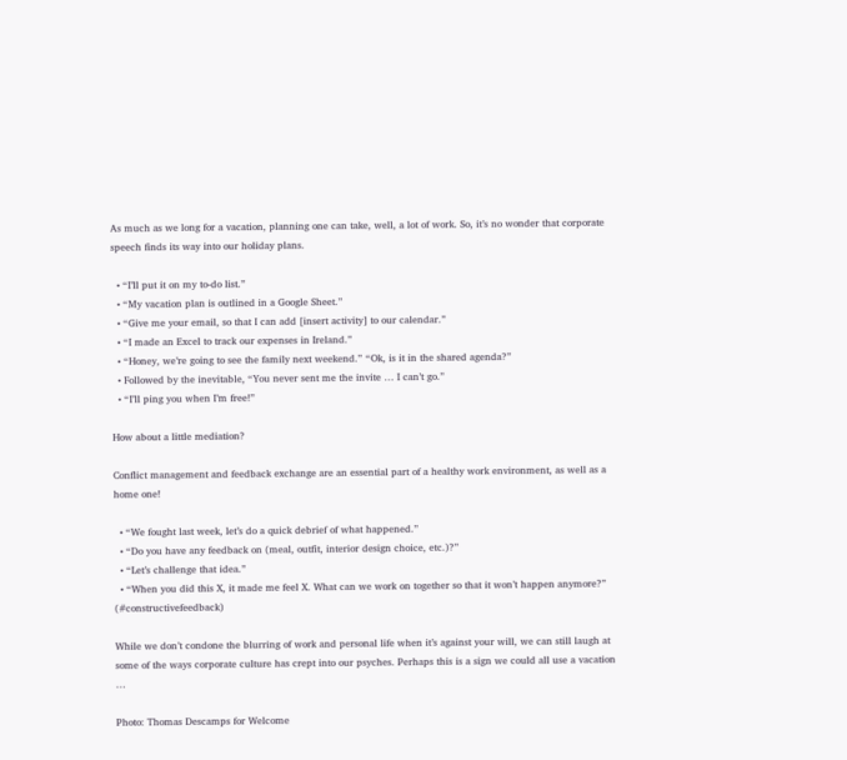As much as we long for a vacation, planning one can take, well, a lot of work. So, it’s no wonder that corporate speech finds its way into our holiday plans.

  • “I’ll put it on my to-do list.”
  • “My vacation plan is outlined in a Google Sheet.”
  • “Give me your email, so that I can add [insert activity] to our calendar.”
  • “I made an Excel to track our expenses in Ireland.”
  • “Honey, we’re going to see the family next weekend.” “Ok, is it in the shared agenda?”
  • Followed by the inevitable, “You never sent me the invite … I can’t go.”
  • “I’ll ping you when I’m free!”

How about a little mediation?

Conflict management and feedback exchange are an essential part of a healthy work environment, as well as a home one!

  • “We fought last week, let’s do a quick debrief of what happened.”
  • “Do you have any feedback on (meal, outfit, interior design choice, etc.)?”
  • “Let’s challenge that idea.”
  • “When you did this X, it made me feel X. What can we work on together so that it won’t happen anymore?” (#constructivefeedback)

While we don’t condone the blurring of work and personal life when it’s against your will, we can still laugh at some of the ways corporate culture has crept into our psyches. Perhaps this is a sign we could all use a vacation …

Photo: Thomas Descamps for Welcome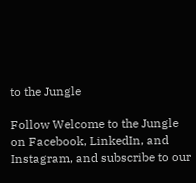to the Jungle

Follow Welcome to the Jungle on Facebook, LinkedIn, and Instagram, and subscribe to our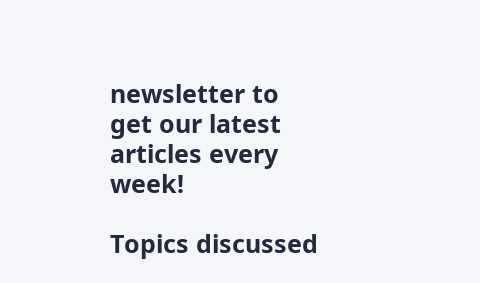newsletter to get our latest articles every week!

Topics discussed